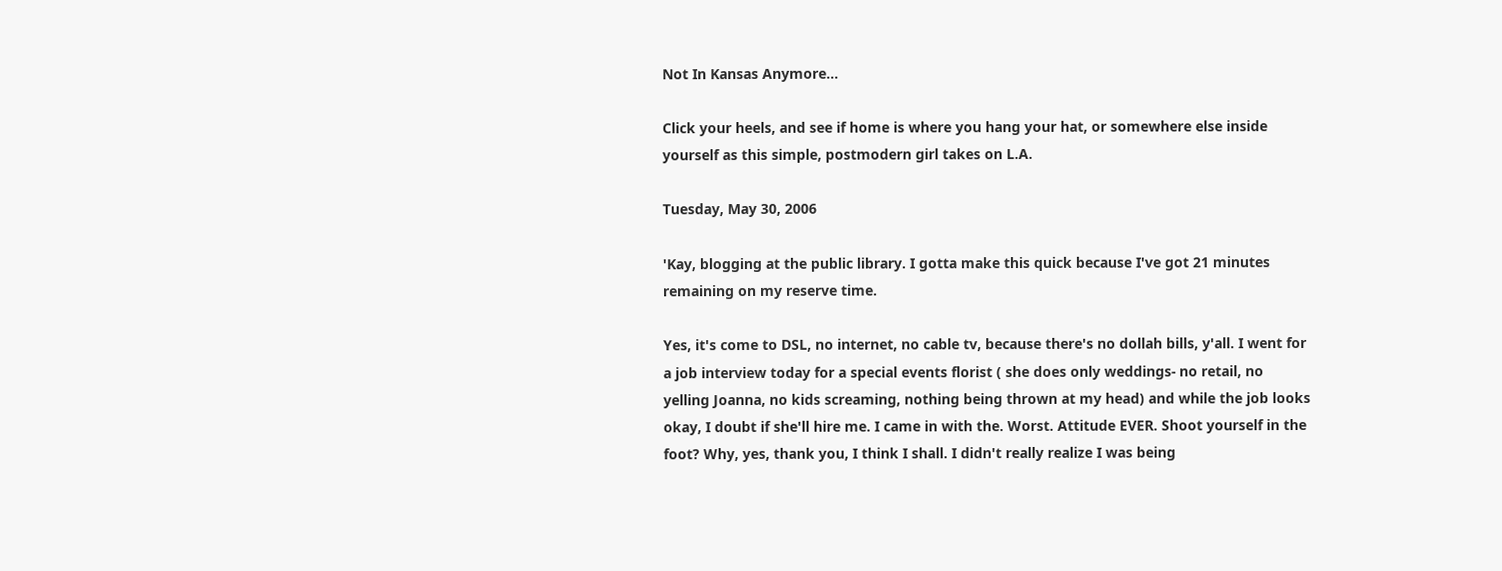Not In Kansas Anymore...

Click your heels, and see if home is where you hang your hat, or somewhere else inside yourself as this simple, postmodern girl takes on L.A.

Tuesday, May 30, 2006

'Kay, blogging at the public library. I gotta make this quick because I've got 21 minutes remaining on my reserve time.

Yes, it's come to DSL, no internet, no cable tv, because there's no dollah bills, y'all. I went for a job interview today for a special events florist ( she does only weddings- no retail, no yelling Joanna, no kids screaming, nothing being thrown at my head) and while the job looks okay, I doubt if she'll hire me. I came in with the. Worst. Attitude EVER. Shoot yourself in the foot? Why, yes, thank you, I think I shall. I didn't really realize I was being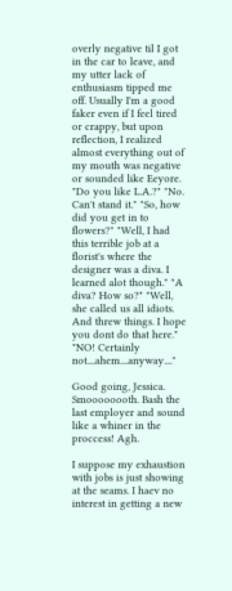overly negative til I got in the car to leave, and my utter lack of enthusiasm tipped me off. Usually I'm a good faker even if I feel tired or crappy, but upon reflection, I realized almost everything out of my mouth was negative or sounded like Eeyore. "Do you like L.A.?" "No. Can't stand it." "So, how did you get in to flowers?" "Well, I had this terrible job at a florist's where the designer was a diva. I learned alot though." "A diva? How so?" "Well, she called us all idiots. And threw things. I hope you dont do that here." "NO! Certainly not....ahem....anyway...."

Good going, Jessica. Smoooooooth. Bash the last employer and sound like a whiner in the proccess! Agh.

I suppose my exhaustion with jobs is just showing at the seams. I haev no interest in getting a new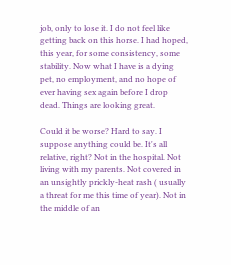job, only to lose it. I do not feel like getting back on this horse. I had hoped, this year, for some consistency, some stability. Now what I have is a dying pet, no employment, and no hope of ever having sex again before I drop dead. Things are looking great.

Could it be worse? Hard to say. I suppose anything could be. It's all relative, right? Not in the hospital. Not living with my parents. Not covered in an unsightly prickly-heat rash ( usually a threat for me this time of year). Not in the middle of an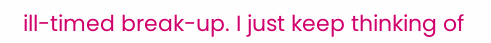ill-timed break-up. I just keep thinking of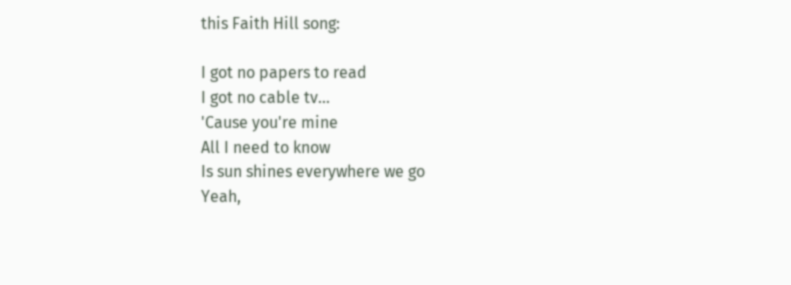this Faith Hill song:

I got no papers to read
I got no cable tv...
'Cause you're mine
All I need to know
Is sun shines everywhere we go
Yeah,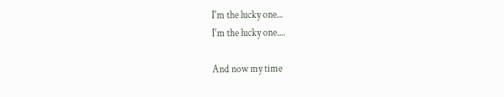I'm the lucky one...
I'm the lucky one....

And now my time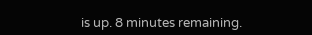is up. 8 minutes remaining.